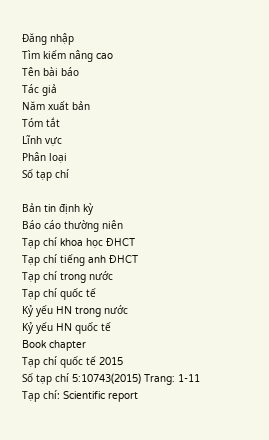Đăng nhập
Tìm kiếm nâng cao
Tên bài báo
Tác giả
Năm xuất bản
Tóm tắt
Lĩnh vực
Phân loại
Số tạp chí

Bản tin định kỳ
Báo cáo thường niên
Tạp chí khoa học ĐHCT
Tạp chí tiếng anh ĐHCT
Tạp chí trong nước
Tạp chí quốc tế
Kỷ yếu HN trong nước
Kỷ yếu HN quốc tế
Book chapter
Tạp chí quốc tế 2015
Số tạp chí 5:10743(2015) Trang: 1-11
Tạp chí: Scientific report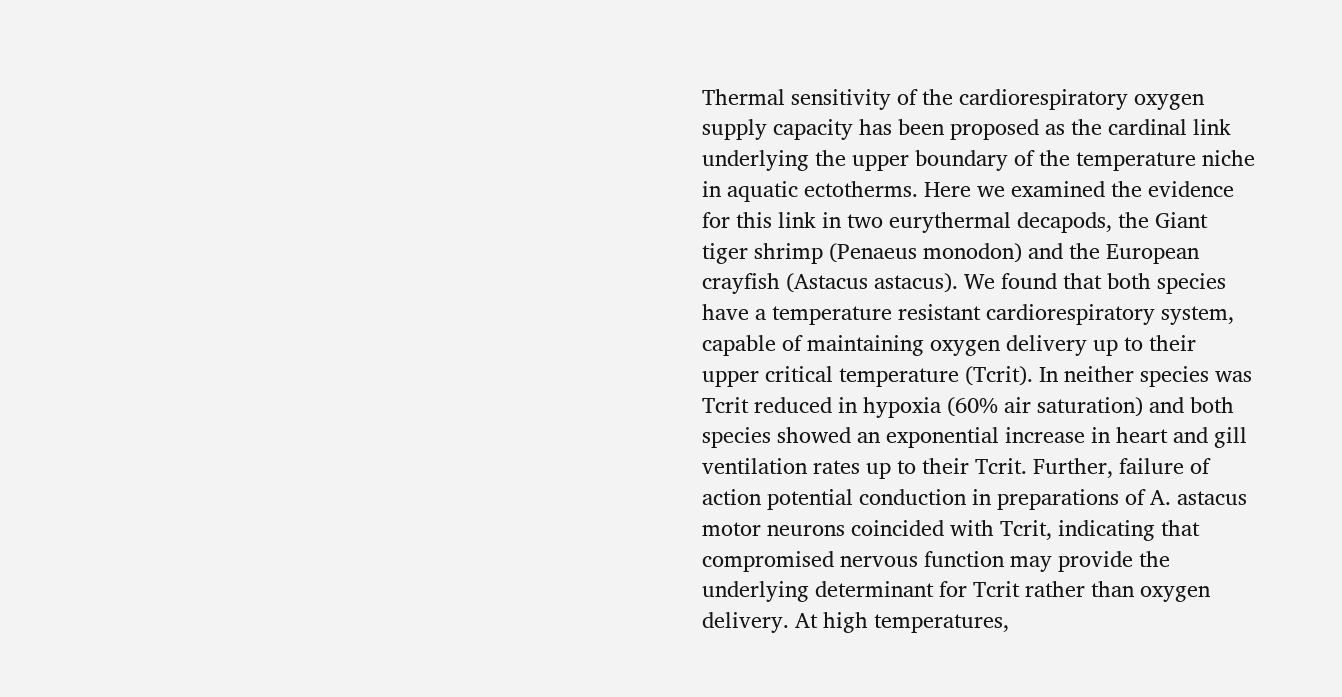Thermal sensitivity of the cardiorespiratory oxygen supply capacity has been proposed as the cardinal link underlying the upper boundary of the temperature niche in aquatic ectotherms. Here we examined the evidence for this link in two eurythermal decapods, the Giant tiger shrimp (Penaeus monodon) and the European crayfish (Astacus astacus). We found that both species have a temperature resistant cardiorespiratory system, capable of maintaining oxygen delivery up to their upper critical temperature (Tcrit). In neither species was Tcrit reduced in hypoxia (60% air saturation) and both species showed an exponential increase in heart and gill ventilation rates up to their Tcrit. Further, failure of action potential conduction in preparations of A. astacus motor neurons coincided with Tcrit, indicating that compromised nervous function may provide the underlying determinant for Tcrit rather than oxygen delivery. At high temperatures,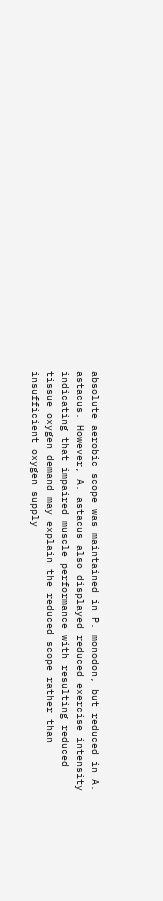absolute aerobic scope was maintained in P. monodon, but reduced in A. astacus. However, A. astacus also displayed reduced exercise intensity indicating that impaired muscle performance with resulting reduced tissue oxygen demand may explain the reduced scope rather than insufficient oxygen supply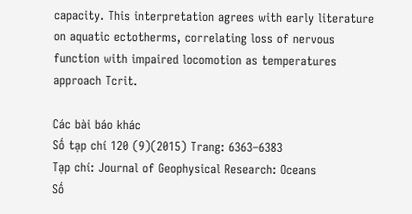capacity. This interpretation agrees with early literature on aquatic ectotherms, correlating loss of nervous function with impaired locomotion as temperatures approach Tcrit.

Các bài báo khác
Số tạp chí 120 (9)(2015) Trang: 6363–6383
Tạp chí: Journal of Geophysical Research: Oceans
Số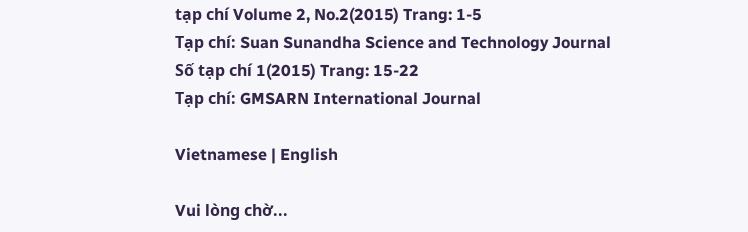tạp chí Volume 2, No.2(2015) Trang: 1-5
Tạp chí: Suan Sunandha Science and Technology Journal
Số tạp chí 1(2015) Trang: 15-22
Tạp chí: GMSARN International Journal

Vietnamese | English

Vui lòng chờ...